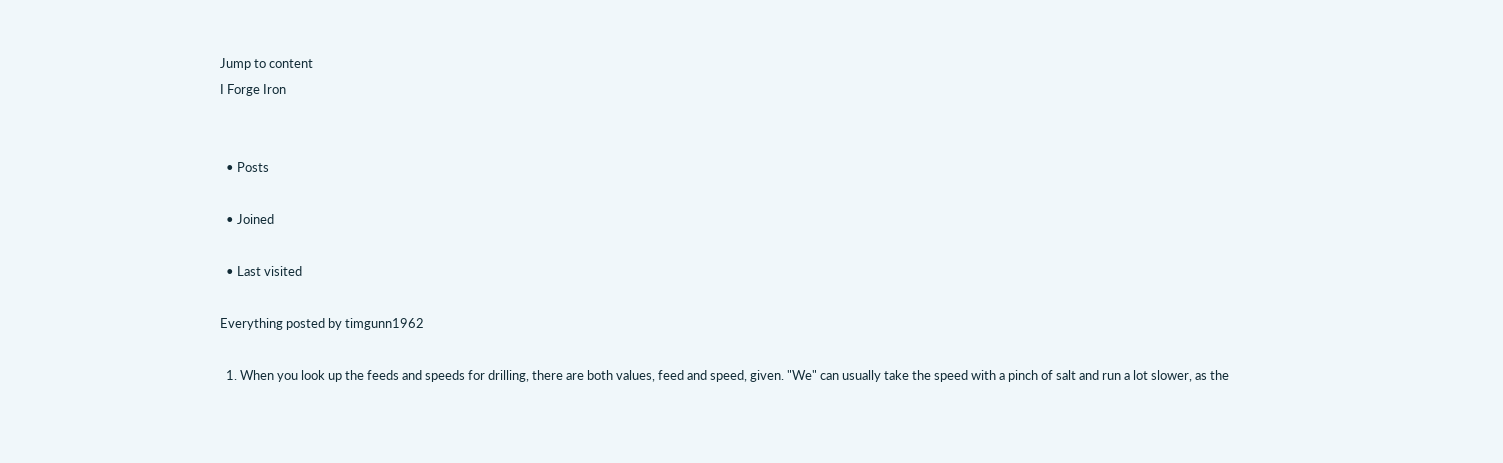Jump to content
I Forge Iron


  • Posts

  • Joined

  • Last visited

Everything posted by timgunn1962

  1. When you look up the feeds and speeds for drilling, there are both values, feed and speed, given. "We" can usually take the speed with a pinch of salt and run a lot slower, as the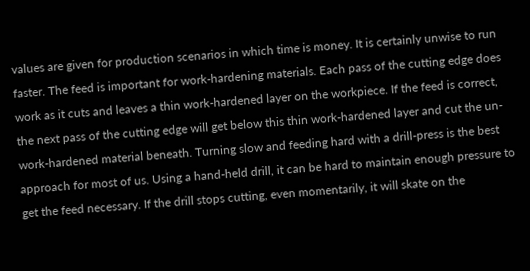values are given for production scenarios in which time is money. It is certainly unwise to run faster. The feed is important for work-hardening materials. Each pass of the cutting edge does work as it cuts and leaves a thin work-hardened layer on the workpiece. If the feed is correct, the next pass of the cutting edge will get below this thin work-hardened layer and cut the un-work-hardened material beneath. Turning slow and feeding hard with a drill-press is the best approach for most of us. Using a hand-held drill, it can be hard to maintain enough pressure to get the feed necessary. If the drill stops cutting, even momentarily, it will skate on the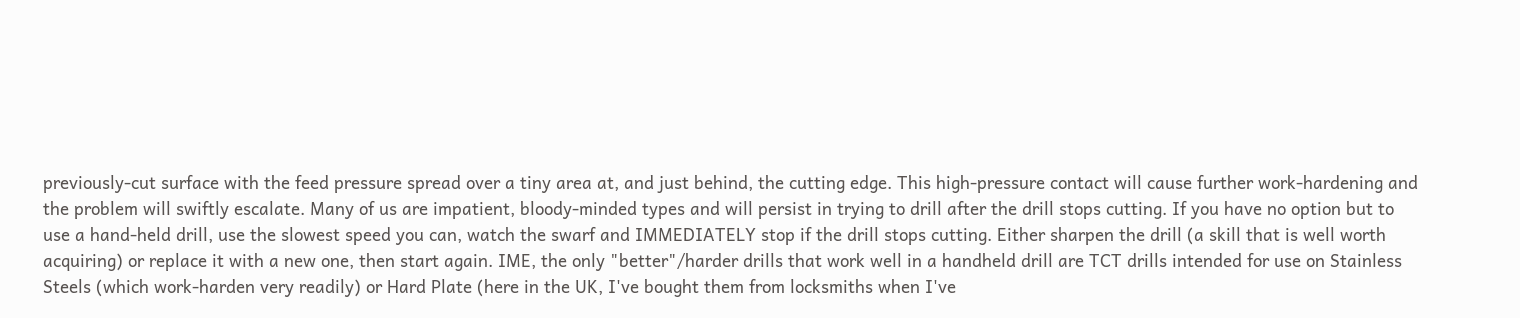previously-cut surface with the feed pressure spread over a tiny area at, and just behind, the cutting edge. This high-pressure contact will cause further work-hardening and the problem will swiftly escalate. Many of us are impatient, bloody-minded types and will persist in trying to drill after the drill stops cutting. If you have no option but to use a hand-held drill, use the slowest speed you can, watch the swarf and IMMEDIATELY stop if the drill stops cutting. Either sharpen the drill (a skill that is well worth acquiring) or replace it with a new one, then start again. IME, the only "better"/harder drills that work well in a handheld drill are TCT drills intended for use on Stainless Steels (which work-harden very readily) or Hard Plate (here in the UK, I've bought them from locksmiths when I've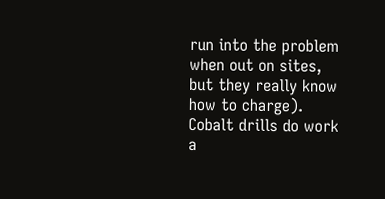run into the problem when out on sites, but they really know how to charge). Cobalt drills do work a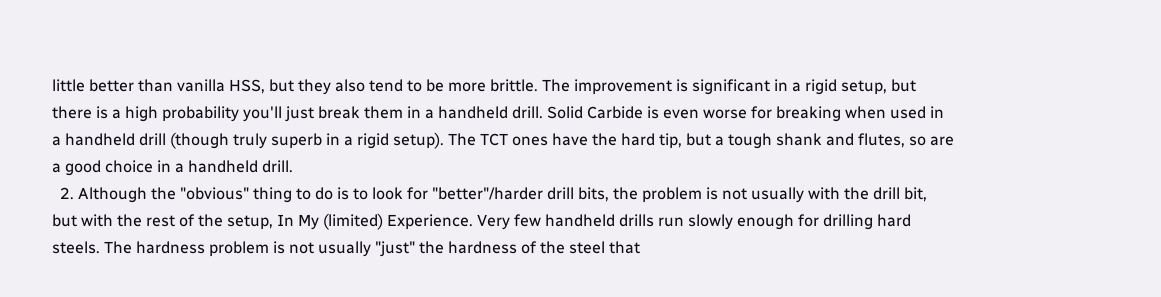little better than vanilla HSS, but they also tend to be more brittle. The improvement is significant in a rigid setup, but there is a high probability you'll just break them in a handheld drill. Solid Carbide is even worse for breaking when used in a handheld drill (though truly superb in a rigid setup). The TCT ones have the hard tip, but a tough shank and flutes, so are a good choice in a handheld drill.
  2. Although the "obvious" thing to do is to look for "better"/harder drill bits, the problem is not usually with the drill bit, but with the rest of the setup, In My (limited) Experience. Very few handheld drills run slowly enough for drilling hard steels. The hardness problem is not usually "just" the hardness of the steel that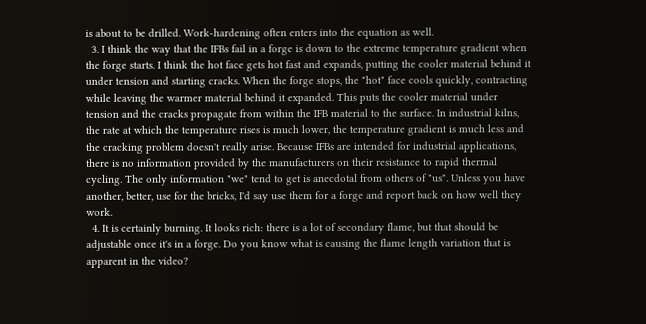is about to be drilled. Work-hardening often enters into the equation as well.
  3. I think the way that the IFBs fail in a forge is down to the extreme temperature gradient when the forge starts. I think the hot face gets hot fast and expands, putting the cooler material behind it under tension and starting cracks. When the forge stops, the "hot" face cools quickly, contracting while leaving the warmer material behind it expanded. This puts the cooler material under tension and the cracks propagate from within the IFB material to the surface. In industrial kilns, the rate at which the temperature rises is much lower, the temperature gradient is much less and the cracking problem doesn't really arise. Because IFBs are intended for industrial applications, there is no information provided by the manufacturers on their resistance to rapid thermal cycling. The only information "we" tend to get is anecdotal from others of "us". Unless you have another, better, use for the bricks, I'd say use them for a forge and report back on how well they work.
  4. It is certainly burning. It looks rich: there is a lot of secondary flame, but that should be adjustable once it's in a forge. Do you know what is causing the flame length variation that is apparent in the video?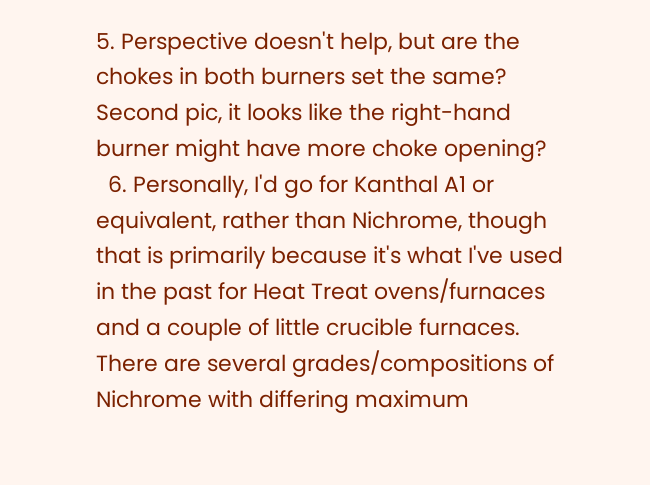5. Perspective doesn't help, but are the chokes in both burners set the same? Second pic, it looks like the right-hand burner might have more choke opening?
  6. Personally, I'd go for Kanthal A1 or equivalent, rather than Nichrome, though that is primarily because it's what I've used in the past for Heat Treat ovens/furnaces and a couple of little crucible furnaces. There are several grades/compositions of Nichrome with differing maximum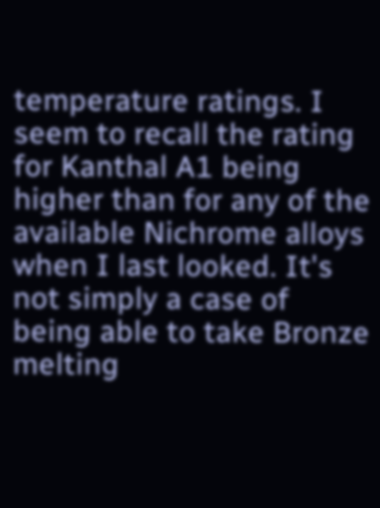temperature ratings. I seem to recall the rating for Kanthal A1 being higher than for any of the available Nichrome alloys when I last looked. It's not simply a case of being able to take Bronze melting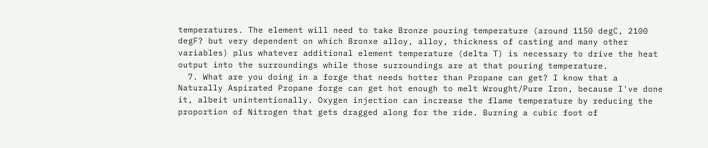temperatures. The element will need to take Bronze pouring temperature (around 1150 degC, 2100 degF? but very dependent on which Bronxe alloy, alloy, thickness of casting and many other variables) plus whatever additional element temperature (delta T) is necessary to drive the heat output into the surroundings while those surroundings are at that pouring temperature.
  7. What are you doing in a forge that needs hotter than Propane can get? I know that a Naturally Aspirated Propane forge can get hot enough to melt Wrought/Pure Iron, because I've done it, albeit unintentionally. Oxygen injection can increase the flame temperature by reducing the proportion of Nitrogen that gets dragged along for the ride. Burning a cubic foot of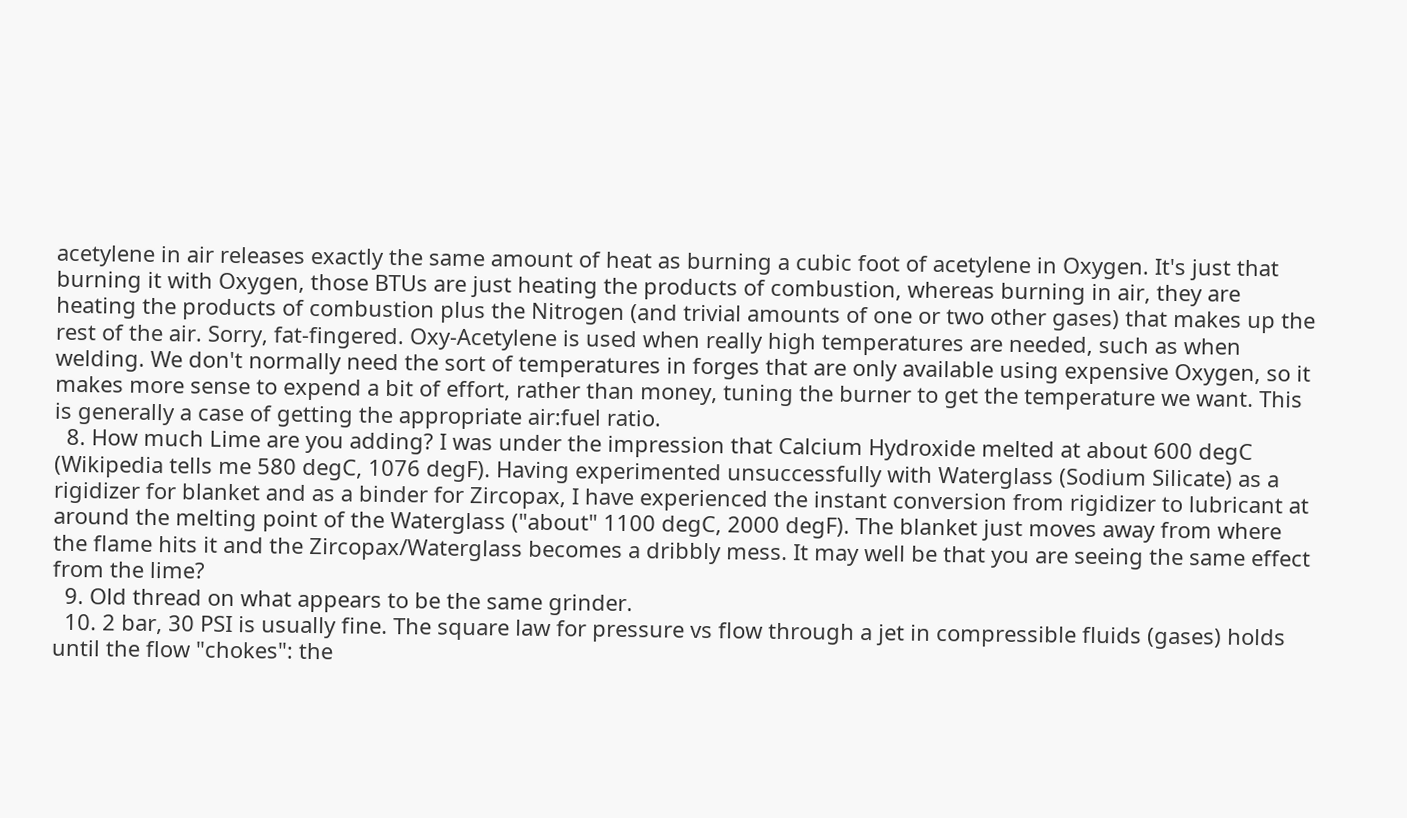acetylene in air releases exactly the same amount of heat as burning a cubic foot of acetylene in Oxygen. It's just that burning it with Oxygen, those BTUs are just heating the products of combustion, whereas burning in air, they are heating the products of combustion plus the Nitrogen (and trivial amounts of one or two other gases) that makes up the rest of the air. Sorry, fat-fingered. Oxy-Acetylene is used when really high temperatures are needed, such as when welding. We don't normally need the sort of temperatures in forges that are only available using expensive Oxygen, so it makes more sense to expend a bit of effort, rather than money, tuning the burner to get the temperature we want. This is generally a case of getting the appropriate air:fuel ratio.
  8. How much Lime are you adding? I was under the impression that Calcium Hydroxide melted at about 600 degC (Wikipedia tells me 580 degC, 1076 degF). Having experimented unsuccessfully with Waterglass (Sodium Silicate) as a rigidizer for blanket and as a binder for Zircopax, I have experienced the instant conversion from rigidizer to lubricant at around the melting point of the Waterglass ("about" 1100 degC, 2000 degF). The blanket just moves away from where the flame hits it and the Zircopax/Waterglass becomes a dribbly mess. It may well be that you are seeing the same effect from the lime?
  9. Old thread on what appears to be the same grinder.
  10. 2 bar, 30 PSI is usually fine. The square law for pressure vs flow through a jet in compressible fluids (gases) holds until the flow "chokes": the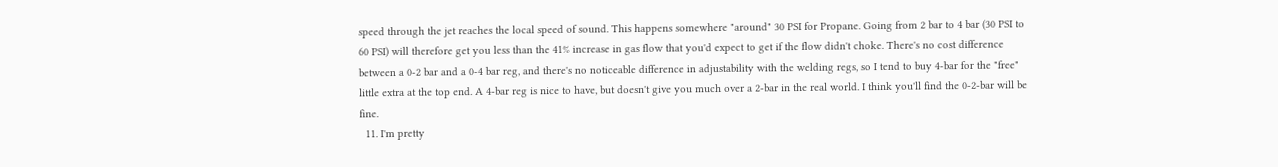speed through the jet reaches the local speed of sound. This happens somewhere "around" 30 PSI for Propane. Going from 2 bar to 4 bar (30 PSI to 60 PSI) will therefore get you less than the 41% increase in gas flow that you'd expect to get if the flow didn't choke. There's no cost difference between a 0-2 bar and a 0-4 bar reg, and there's no noticeable difference in adjustability with the welding regs, so I tend to buy 4-bar for the "free" little extra at the top end. A 4-bar reg is nice to have, but doesn't give you much over a 2-bar in the real world. I think you'll find the 0-2-bar will be fine.
  11. I'm pretty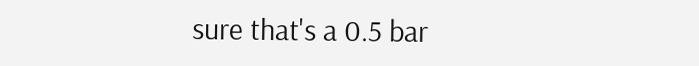sure that's a 0.5 bar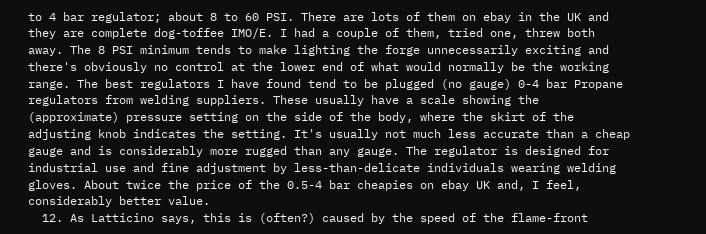to 4 bar regulator; about 8 to 60 PSI. There are lots of them on ebay in the UK and they are complete dog-toffee IMO/E. I had a couple of them, tried one, threw both away. The 8 PSI minimum tends to make lighting the forge unnecessarily exciting and there's obviously no control at the lower end of what would normally be the working range. The best regulators I have found tend to be plugged (no gauge) 0-4 bar Propane regulators from welding suppliers. These usually have a scale showing the (approximate) pressure setting on the side of the body, where the skirt of the adjusting knob indicates the setting. It's usually not much less accurate than a cheap gauge and is considerably more rugged than any gauge. The regulator is designed for industrial use and fine adjustment by less-than-delicate individuals wearing welding gloves. About twice the price of the 0.5-4 bar cheapies on ebay UK and, I feel, considerably better value.
  12. As Latticino says, this is (often?) caused by the speed of the flame-front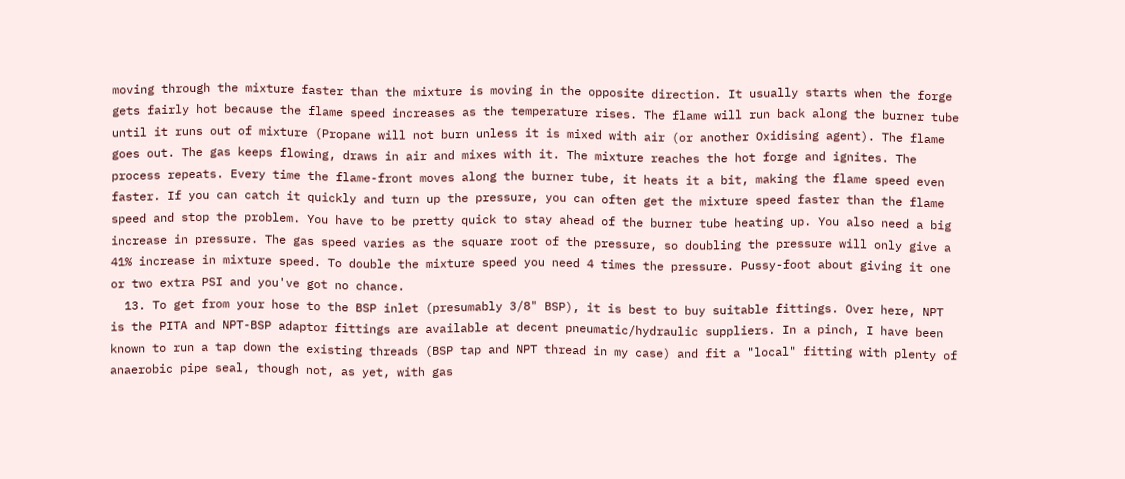moving through the mixture faster than the mixture is moving in the opposite direction. It usually starts when the forge gets fairly hot because the flame speed increases as the temperature rises. The flame will run back along the burner tube until it runs out of mixture (Propane will not burn unless it is mixed with air (or another Oxidising agent). The flame goes out. The gas keeps flowing, draws in air and mixes with it. The mixture reaches the hot forge and ignites. The process repeats. Every time the flame-front moves along the burner tube, it heats it a bit, making the flame speed even faster. If you can catch it quickly and turn up the pressure, you can often get the mixture speed faster than the flame speed and stop the problem. You have to be pretty quick to stay ahead of the burner tube heating up. You also need a big increase in pressure. The gas speed varies as the square root of the pressure, so doubling the pressure will only give a 41% increase in mixture speed. To double the mixture speed you need 4 times the pressure. Pussy-foot about giving it one or two extra PSI and you've got no chance.
  13. To get from your hose to the BSP inlet (presumably 3/8" BSP), it is best to buy suitable fittings. Over here, NPT is the PITA and NPT-BSP adaptor fittings are available at decent pneumatic/hydraulic suppliers. In a pinch, I have been known to run a tap down the existing threads (BSP tap and NPT thread in my case) and fit a "local" fitting with plenty of anaerobic pipe seal, though not, as yet, with gas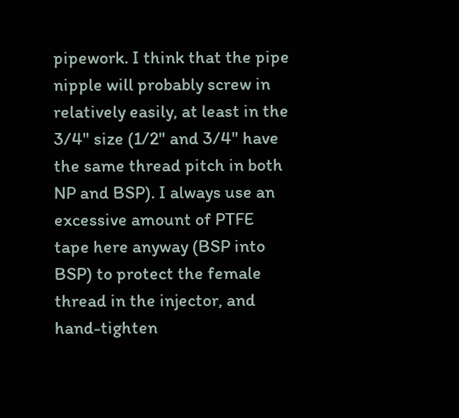pipework. I think that the pipe nipple will probably screw in relatively easily, at least in the 3/4" size (1/2" and 3/4" have the same thread pitch in both NP and BSP). I always use an excessive amount of PTFE tape here anyway (BSP into BSP) to protect the female thread in the injector, and hand-tighten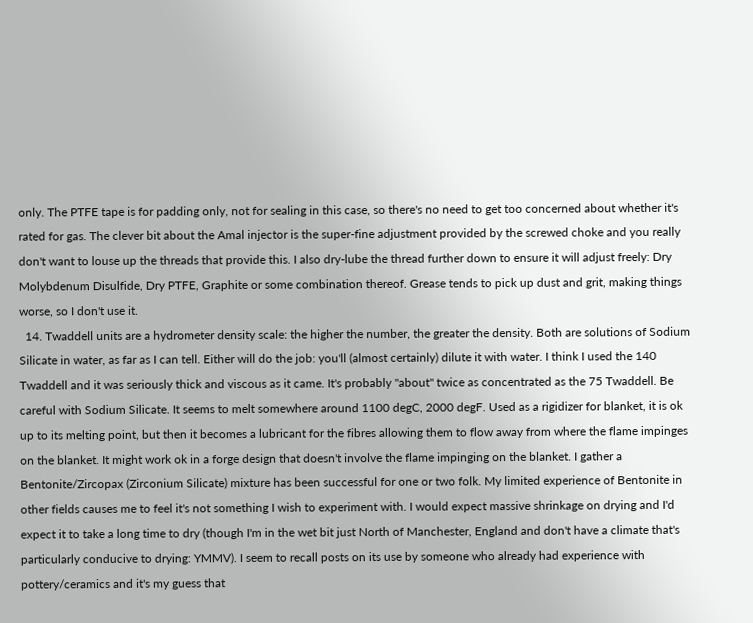only. The PTFE tape is for padding only, not for sealing in this case, so there's no need to get too concerned about whether it's rated for gas. The clever bit about the Amal injector is the super-fine adjustment provided by the screwed choke and you really don't want to louse up the threads that provide this. I also dry-lube the thread further down to ensure it will adjust freely: Dry Molybdenum Disulfide, Dry PTFE, Graphite or some combination thereof. Grease tends to pick up dust and grit, making things worse, so I don't use it.
  14. Twaddell units are a hydrometer density scale: the higher the number, the greater the density. Both are solutions of Sodium Silicate in water, as far as I can tell. Either will do the job: you'll (almost certainly) dilute it with water. I think I used the 140 Twaddell and it was seriously thick and viscous as it came. It's probably "about" twice as concentrated as the 75 Twaddell. Be careful with Sodium Silicate. It seems to melt somewhere around 1100 degC, 2000 degF. Used as a rigidizer for blanket, it is ok up to its melting point, but then it becomes a lubricant for the fibres allowing them to flow away from where the flame impinges on the blanket. It might work ok in a forge design that doesn't involve the flame impinging on the blanket. I gather a Bentonite/Zircopax (Zirconium Silicate) mixture has been successful for one or two folk. My limited experience of Bentonite in other fields causes me to feel it's not something I wish to experiment with. I would expect massive shrinkage on drying and I'd expect it to take a long time to dry (though I'm in the wet bit just North of Manchester, England and don't have a climate that's particularly conducive to drying: YMMV). I seem to recall posts on its use by someone who already had experience with pottery/ceramics and it's my guess that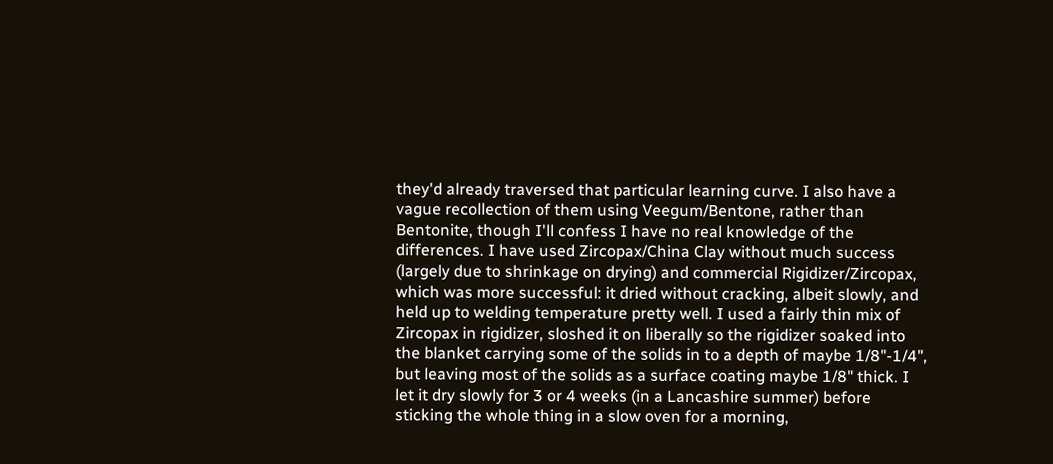they'd already traversed that particular learning curve. I also have a vague recollection of them using Veegum/Bentone, rather than Bentonite, though I'll confess I have no real knowledge of the differences. I have used Zircopax/China Clay without much success (largely due to shrinkage on drying) and commercial Rigidizer/Zircopax, which was more successful: it dried without cracking, albeit slowly, and held up to welding temperature pretty well. I used a fairly thin mix of Zircopax in rigidizer, sloshed it on liberally so the rigidizer soaked into the blanket carrying some of the solids in to a depth of maybe 1/8"-1/4", but leaving most of the solids as a surface coating maybe 1/8" thick. I let it dry slowly for 3 or 4 weeks (in a Lancashire summer) before sticking the whole thing in a slow oven for a morning,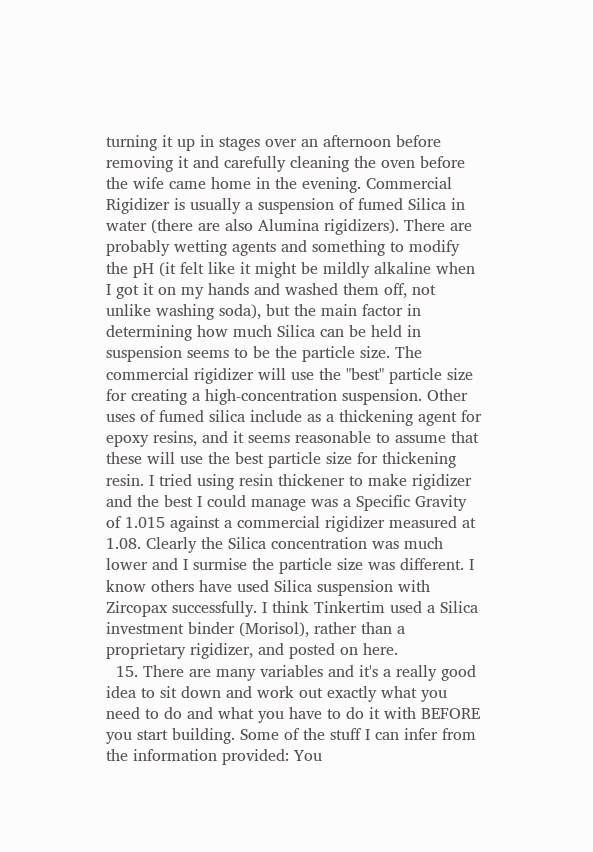turning it up in stages over an afternoon before removing it and carefully cleaning the oven before the wife came home in the evening. Commercial Rigidizer is usually a suspension of fumed Silica in water (there are also Alumina rigidizers). There are probably wetting agents and something to modify the pH (it felt like it might be mildly alkaline when I got it on my hands and washed them off, not unlike washing soda), but the main factor in determining how much Silica can be held in suspension seems to be the particle size. The commercial rigidizer will use the "best" particle size for creating a high-concentration suspension. Other uses of fumed silica include as a thickening agent for epoxy resins, and it seems reasonable to assume that these will use the best particle size for thickening resin. I tried using resin thickener to make rigidizer and the best I could manage was a Specific Gravity of 1.015 against a commercial rigidizer measured at 1.08. Clearly the Silica concentration was much lower and I surmise the particle size was different. I know others have used Silica suspension with Zircopax successfully. I think Tinkertim used a Silica investment binder (Morisol), rather than a proprietary rigidizer, and posted on here.
  15. There are many variables and it's a really good idea to sit down and work out exactly what you need to do and what you have to do it with BEFORE you start building. Some of the stuff I can infer from the information provided: You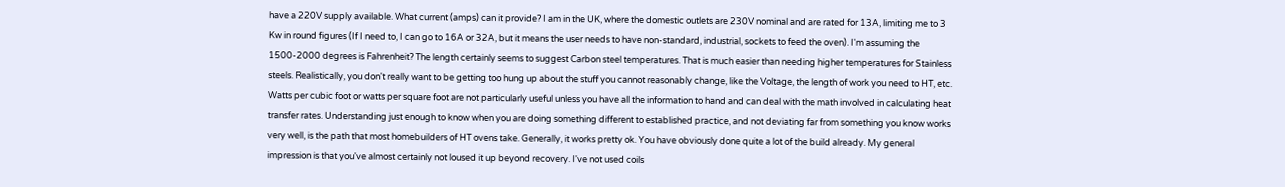have a 220V supply available. What current (amps) can it provide? I am in the UK, where the domestic outlets are 230V nominal and are rated for 13A, limiting me to 3 Kw in round figures (If I need to, I can go to 16A or 32A, but it means the user needs to have non-standard, industrial, sockets to feed the oven). I'm assuming the 1500-2000 degrees is Fahrenheit? The length certainly seems to suggest Carbon steel temperatures. That is much easier than needing higher temperatures for Stainless steels. Realistically, you don't really want to be getting too hung up about the stuff you cannot reasonably change, like the Voltage, the length of work you need to HT, etc. Watts per cubic foot or watts per square foot are not particularly useful unless you have all the information to hand and can deal with the math involved in calculating heat transfer rates. Understanding just enough to know when you are doing something different to established practice, and not deviating far from something you know works very well, is the path that most homebuilders of HT ovens take. Generally, it works pretty ok. You have obviously done quite a lot of the build already. My general impression is that you've almost certainly not loused it up beyond recovery. I've not used coils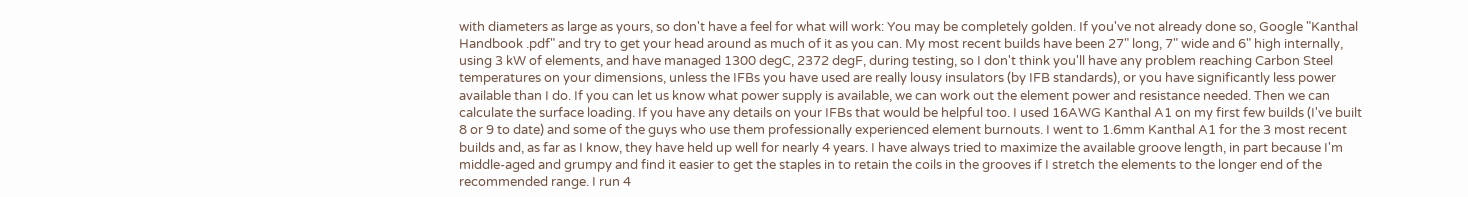with diameters as large as yours, so don't have a feel for what will work: You may be completely golden. If you've not already done so, Google "Kanthal Handbook .pdf" and try to get your head around as much of it as you can. My most recent builds have been 27" long, 7" wide and 6" high internally, using 3 kW of elements, and have managed 1300 degC, 2372 degF, during testing, so I don't think you'll have any problem reaching Carbon Steel temperatures on your dimensions, unless the IFBs you have used are really lousy insulators (by IFB standards), or you have significantly less power available than I do. If you can let us know what power supply is available, we can work out the element power and resistance needed. Then we can calculate the surface loading. If you have any details on your IFBs that would be helpful too. I used 16AWG Kanthal A1 on my first few builds (I've built 8 or 9 to date) and some of the guys who use them professionally experienced element burnouts. I went to 1.6mm Kanthal A1 for the 3 most recent builds and, as far as I know, they have held up well for nearly 4 years. I have always tried to maximize the available groove length, in part because I'm middle-aged and grumpy and find it easier to get the staples in to retain the coils in the grooves if I stretch the elements to the longer end of the recommended range. I run 4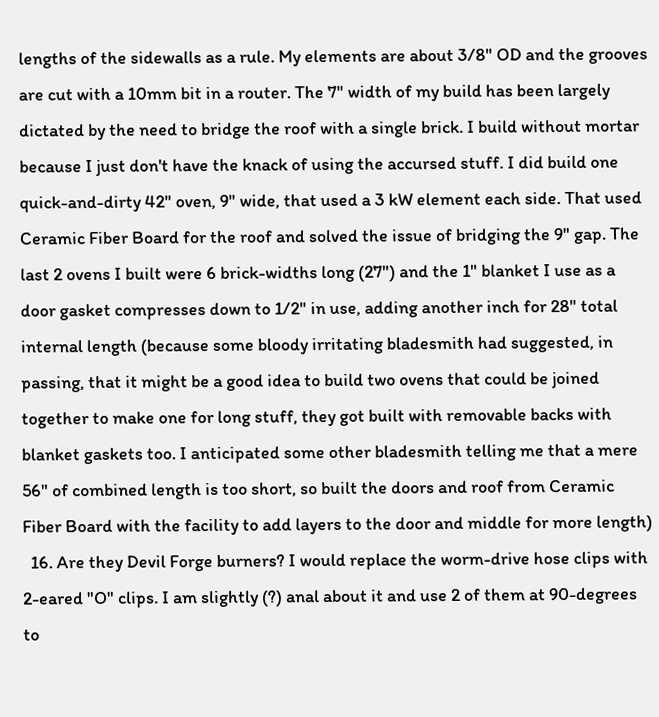lengths of the sidewalls as a rule. My elements are about 3/8" OD and the grooves are cut with a 10mm bit in a router. The 7" width of my build has been largely dictated by the need to bridge the roof with a single brick. I build without mortar because I just don't have the knack of using the accursed stuff. I did build one quick-and-dirty 42" oven, 9" wide, that used a 3 kW element each side. That used Ceramic Fiber Board for the roof and solved the issue of bridging the 9" gap. The last 2 ovens I built were 6 brick-widths long (27") and the 1" blanket I use as a door gasket compresses down to 1/2" in use, adding another inch for 28" total internal length (because some bloody irritating bladesmith had suggested, in passing, that it might be a good idea to build two ovens that could be joined together to make one for long stuff, they got built with removable backs with blanket gaskets too. I anticipated some other bladesmith telling me that a mere 56" of combined length is too short, so built the doors and roof from Ceramic Fiber Board with the facility to add layers to the door and middle for more length)
  16. Are they Devil Forge burners? I would replace the worm-drive hose clips with 2-eared "O" clips. I am slightly (?) anal about it and use 2 of them at 90-degrees to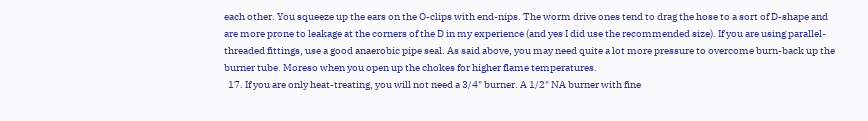each other. You squeeze up the ears on the O-clips with end-nips. The worm drive ones tend to drag the hose to a sort of D-shape and are more prone to leakage at the corners of the D in my experience (and yes I did use the recommended size). If you are using parallel-threaded fittings, use a good anaerobic pipe seal. As said above, you may need quite a lot more pressure to overcome burn-back up the burner tube. Moreso when you open up the chokes for higher flame temperatures.
  17. If you are only heat-treating, you will not need a 3/4" burner. A 1/2" NA burner with fine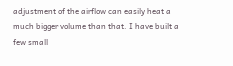adjustment of the airflow can easily heat a much bigger volume than that. I have built a few small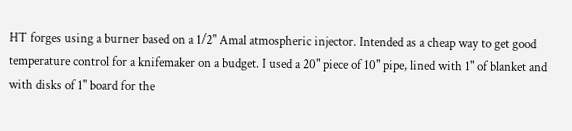HT forges using a burner based on a 1/2" Amal atmospheric injector. Intended as a cheap way to get good temperature control for a knifemaker on a budget. I used a 20" piece of 10" pipe, lined with 1" of blanket and with disks of 1" board for the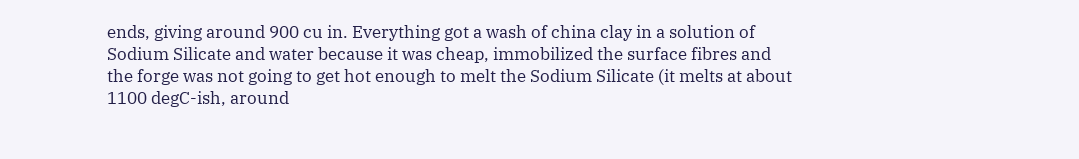ends, giving around 900 cu in. Everything got a wash of china clay in a solution of Sodium Silicate and water because it was cheap, immobilized the surface fibres and the forge was not going to get hot enough to melt the Sodium Silicate (it melts at about 1100 degC-ish, around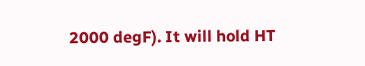2000 degF). It will hold HT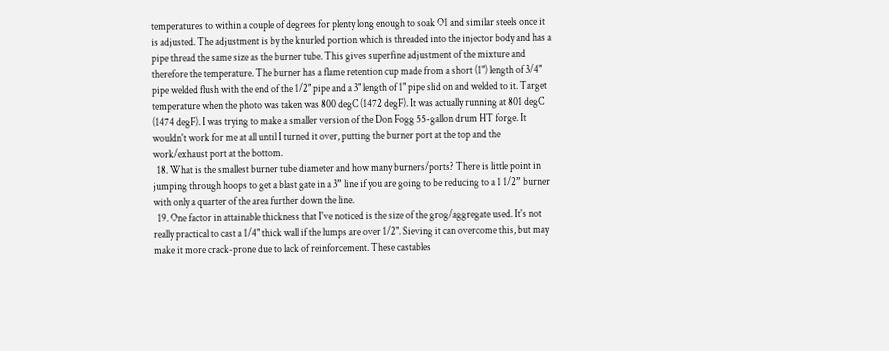temperatures to within a couple of degrees for plenty long enough to soak O1 and similar steels once it is adjusted. The adjustment is by the knurled portion which is threaded into the injector body and has a pipe thread the same size as the burner tube. This gives superfine adjustment of the mixture and therefore the temperature. The burner has a flame retention cup made from a short (1") length of 3/4" pipe welded flush with the end of the 1/2" pipe and a 3" length of 1" pipe slid on and welded to it. Target temperature when the photo was taken was 800 degC (1472 degF). It was actually running at 801 degC (1474 degF). I was trying to make a smaller version of the Don Fogg 55-gallon drum HT forge. It wouldn't work for me at all until I turned it over, putting the burner port at the top and the work/exhaust port at the bottom.
  18. What is the smallest burner tube diameter and how many burners/ports? There is little point in jumping through hoops to get a blast gate in a 3” line if you are going to be reducing to a 1 1/2” burner with only a quarter of the area further down the line.
  19. One factor in attainable thickness that I've noticed is the size of the grog/aggregate used. It's not really practical to cast a 1/4" thick wall if the lumps are over 1/2". Sieving it can overcome this, but may make it more crack-prone due to lack of reinforcement. These castables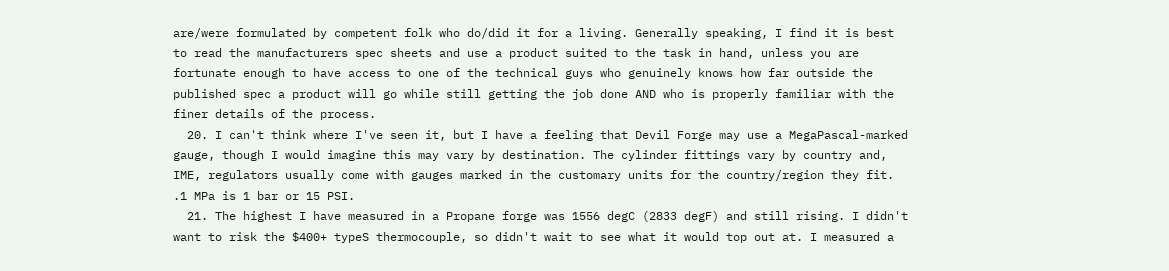are/were formulated by competent folk who do/did it for a living. Generally speaking, I find it is best to read the manufacturers spec sheets and use a product suited to the task in hand, unless you are fortunate enough to have access to one of the technical guys who genuinely knows how far outside the published spec a product will go while still getting the job done AND who is properly familiar with the finer details of the process.
  20. I can't think where I've seen it, but I have a feeling that Devil Forge may use a MegaPascal-marked gauge, though I would imagine this may vary by destination. The cylinder fittings vary by country and, IME, regulators usually come with gauges marked in the customary units for the country/region they fit. .1 MPa is 1 bar or 15 PSI.
  21. The highest I have measured in a Propane forge was 1556 degC (2833 degF) and still rising. I didn't want to risk the $400+ typeS thermocouple, so didn't wait to see what it would top out at. I measured a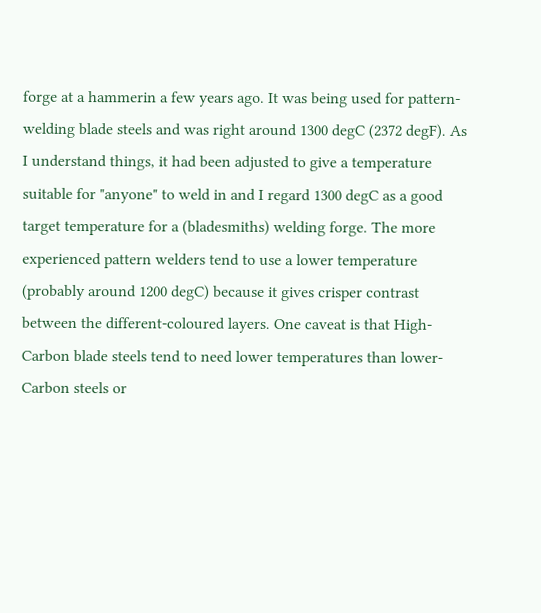forge at a hammerin a few years ago. It was being used for pattern-welding blade steels and was right around 1300 degC (2372 degF). As I understand things, it had been adjusted to give a temperature suitable for "anyone" to weld in and I regard 1300 degC as a good target temperature for a (bladesmiths) welding forge. The more experienced pattern welders tend to use a lower temperature (probably around 1200 degC) because it gives crisper contrast between the different-coloured layers. One caveat is that High-Carbon blade steels tend to need lower temperatures than lower-Carbon steels or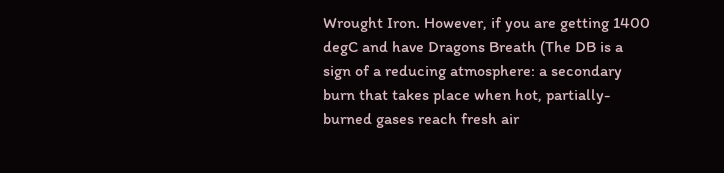Wrought Iron. However, if you are getting 1400 degC and have Dragons Breath (The DB is a sign of a reducing atmosphere: a secondary burn that takes place when hot, partially-burned gases reach fresh air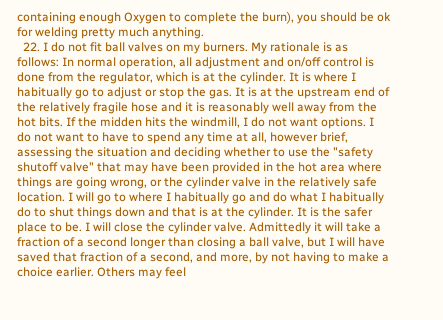containing enough Oxygen to complete the burn), you should be ok for welding pretty much anything.
  22. I do not fit ball valves on my burners. My rationale is as follows: In normal operation, all adjustment and on/off control is done from the regulator, which is at the cylinder. It is where I habitually go to adjust or stop the gas. It is at the upstream end of the relatively fragile hose and it is reasonably well away from the hot bits. If the midden hits the windmill, I do not want options. I do not want to have to spend any time at all, however brief, assessing the situation and deciding whether to use the "safety shutoff valve" that may have been provided in the hot area where things are going wrong, or the cylinder valve in the relatively safe location. I will go to where I habitually go and do what I habitually do to shut things down and that is at the cylinder. It is the safer place to be. I will close the cylinder valve. Admittedly it will take a fraction of a second longer than closing a ball valve, but I will have saved that fraction of a second, and more, by not having to make a choice earlier. Others may feel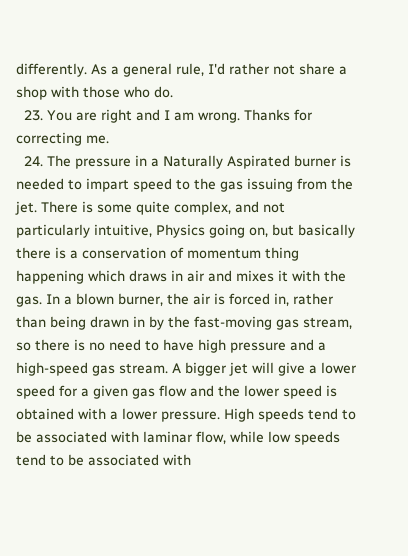differently. As a general rule, I'd rather not share a shop with those who do.
  23. You are right and I am wrong. Thanks for correcting me.
  24. The pressure in a Naturally Aspirated burner is needed to impart speed to the gas issuing from the jet. There is some quite complex, and not particularly intuitive, Physics going on, but basically there is a conservation of momentum thing happening which draws in air and mixes it with the gas. In a blown burner, the air is forced in, rather than being drawn in by the fast-moving gas stream, so there is no need to have high pressure and a high-speed gas stream. A bigger jet will give a lower speed for a given gas flow and the lower speed is obtained with a lower pressure. High speeds tend to be associated with laminar flow, while low speeds tend to be associated with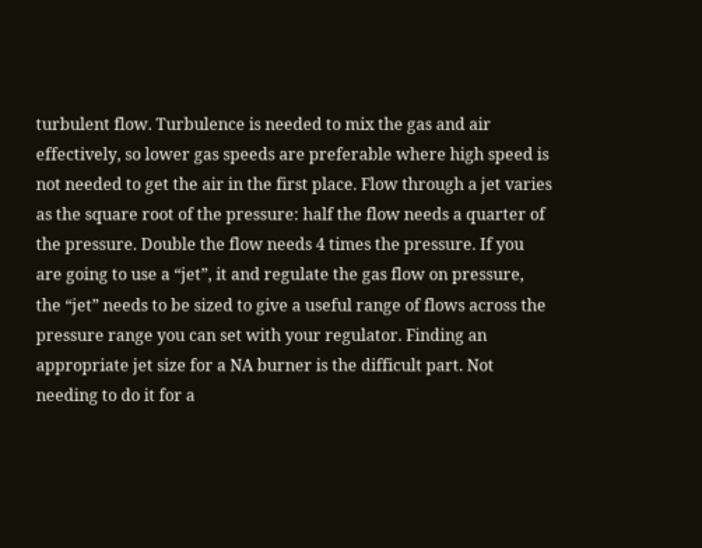turbulent flow. Turbulence is needed to mix the gas and air effectively, so lower gas speeds are preferable where high speed is not needed to get the air in the first place. Flow through a jet varies as the square root of the pressure: half the flow needs a quarter of the pressure. Double the flow needs 4 times the pressure. If you are going to use a “jet”, it and regulate the gas flow on pressure, the “jet” needs to be sized to give a useful range of flows across the pressure range you can set with your regulator. Finding an appropriate jet size for a NA burner is the difficult part. Not needing to do it for a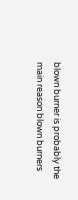blown burner is probably the main reason blown burners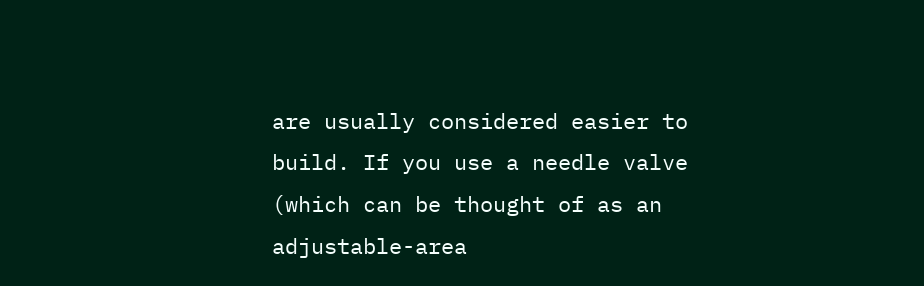are usually considered easier to build. If you use a needle valve (which can be thought of as an adjustable-area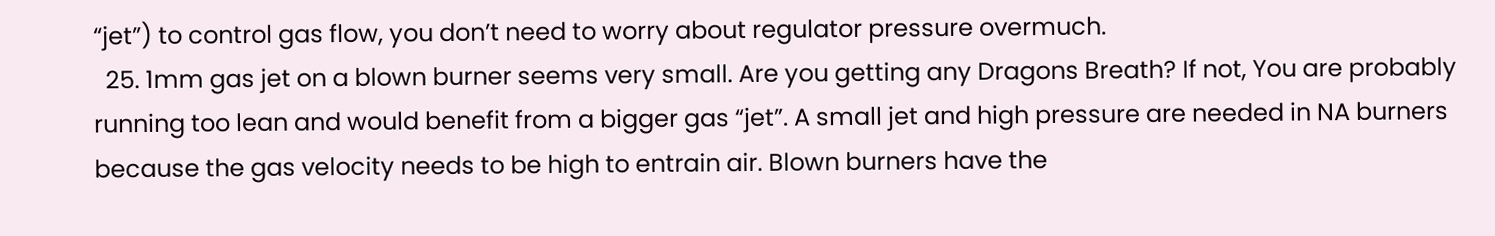“jet”) to control gas flow, you don’t need to worry about regulator pressure overmuch.
  25. 1mm gas jet on a blown burner seems very small. Are you getting any Dragons Breath? If not, You are probably running too lean and would benefit from a bigger gas “jet”. A small jet and high pressure are needed in NA burners because the gas velocity needs to be high to entrain air. Blown burners have the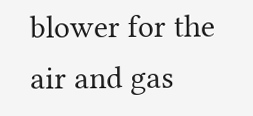blower for the air and gas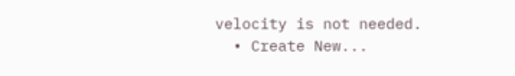velocity is not needed.
  • Create New...